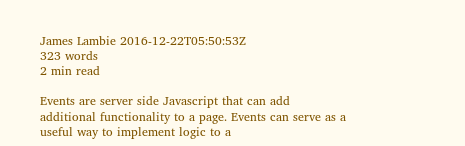James Lambie 2016-12-22T05:50:53Z
323 words
2 min read

Events are server side Javascript that can add additional functionality to a page. Events can serve as a useful way to implement logic to a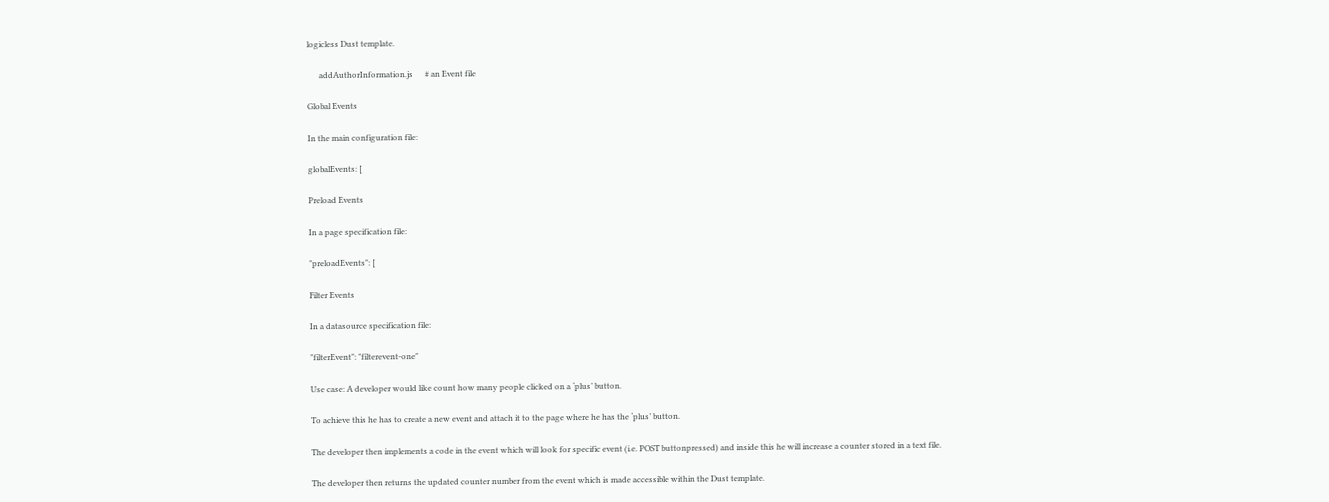logicless Dust template.

      addAuthorInformation.js      # an Event file

Global Events

In the main configuration file:

globalEvents: [

Preload Events

In a page specification file:

"preloadEvents": [

Filter Events

In a datasource specification file:

"filterEvent": "filterevent-one"

Use case: A developer would like count how many people clicked on a ‘plus’ button.

To achieve this he has to create a new event and attach it to the page where he has the ‘plus’ button.

The developer then implements a code in the event which will look for specific event (i.e. POST buttonpressed) and inside this he will increase a counter stored in a text file.

The developer then returns the updated counter number from the event which is made accessible within the Dust template.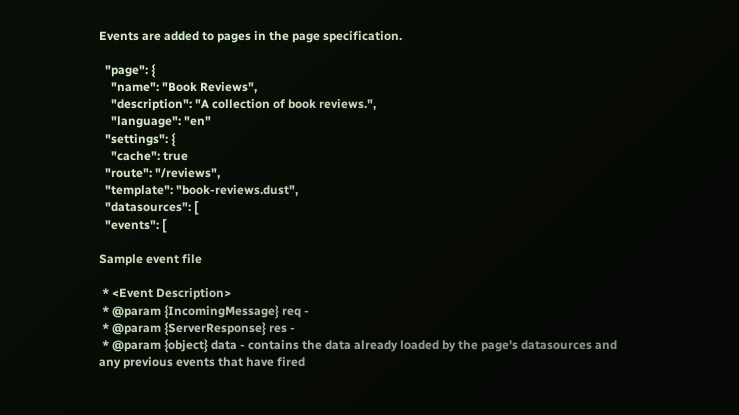Events are added to pages in the page specification.

  "page": {
    "name": "Book Reviews",
    "description": "A collection of book reviews.",
    "language": "en"
  "settings": {
    "cache": true
  "route": "/reviews",
  "template": "book-reviews.dust",
  "datasources": [
  "events": [

Sample event file

 * <Event Description>
 * @param {IncomingMessage} req -
 * @param {ServerResponse} res -
 * @param {object} data - contains the data already loaded by the page's datasources and any previous events that have fired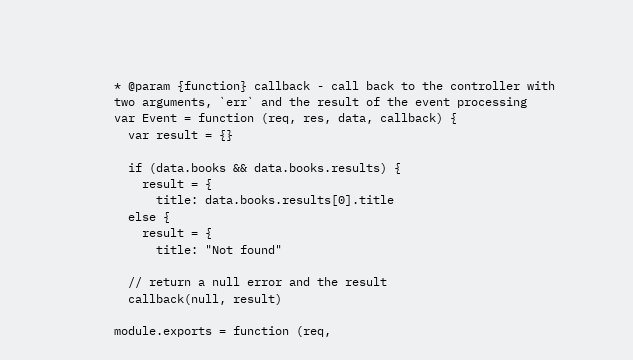* @param {function} callback - call back to the controller with two arguments, `err` and the result of the event processing
var Event = function (req, res, data, callback) {
  var result = {}

  if (data.books && data.books.results) {
    result = {
      title: data.books.results[0].title
  else {
    result = {
      title: "Not found"

  // return a null error and the result
  callback(null, result)

module.exports = function (req,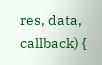res, data, callback) {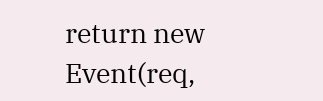return new Event(req,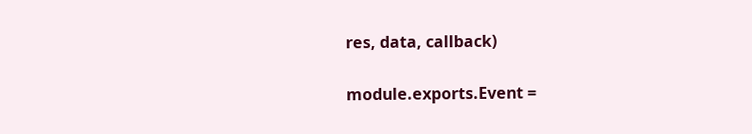res, data, callback)

module.exports.Event =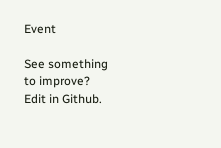Event

See something to improve? Edit in Github.